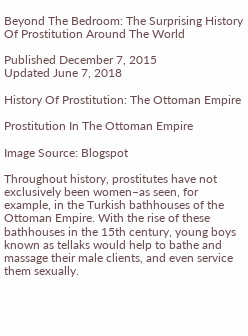Beyond The Bedroom: The Surprising History Of Prostitution Around The World

Published December 7, 2015
Updated June 7, 2018

History Of Prostitution: The Ottoman Empire

Prostitution In The Ottoman Empire

Image Source: Blogspot

Throughout history, prostitutes have not exclusively been women–as seen, for example, in the Turkish bathhouses of the Ottoman Empire. With the rise of these bathhouses in the 15th century, young boys known as tellaks would help to bathe and massage their male clients, and even service them sexually.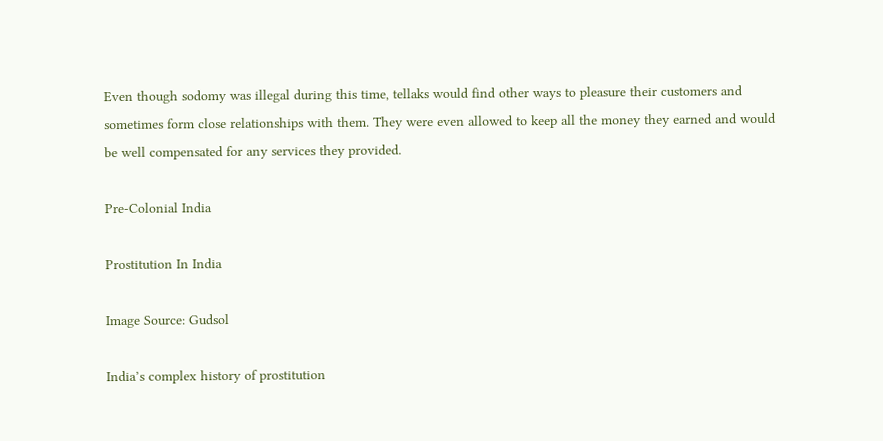Even though sodomy was illegal during this time, tellaks would find other ways to pleasure their customers and sometimes form close relationships with them. They were even allowed to keep all the money they earned and would be well compensated for any services they provided.

Pre-Colonial India

Prostitution In India

Image Source: Gudsol

India’s complex history of prostitution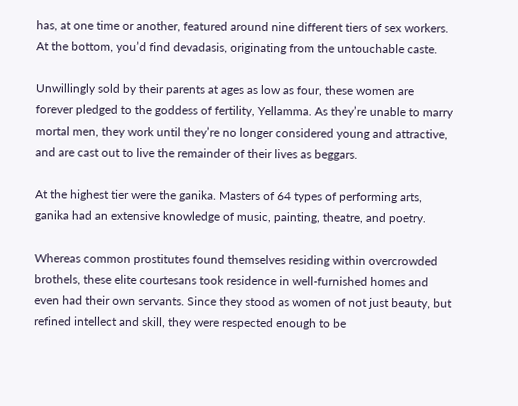has, at one time or another, featured around nine different tiers of sex workers. At the bottom, you’d find devadasis, originating from the untouchable caste.

Unwillingly sold by their parents at ages as low as four, these women are forever pledged to the goddess of fertility, Yellamma. As they’re unable to marry mortal men, they work until they’re no longer considered young and attractive, and are cast out to live the remainder of their lives as beggars.

At the highest tier were the ganika. Masters of 64 types of performing arts, ganika had an extensive knowledge of music, painting, theatre, and poetry.

Whereas common prostitutes found themselves residing within overcrowded brothels, these elite courtesans took residence in well-furnished homes and even had their own servants. Since they stood as women of not just beauty, but refined intellect and skill, they were respected enough to be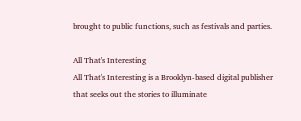brought to public functions, such as festivals and parties.

All That's Interesting
All That's Interesting is a Brooklyn-based digital publisher that seeks out the stories to illuminate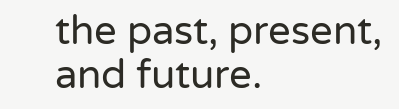the past, present, and future.